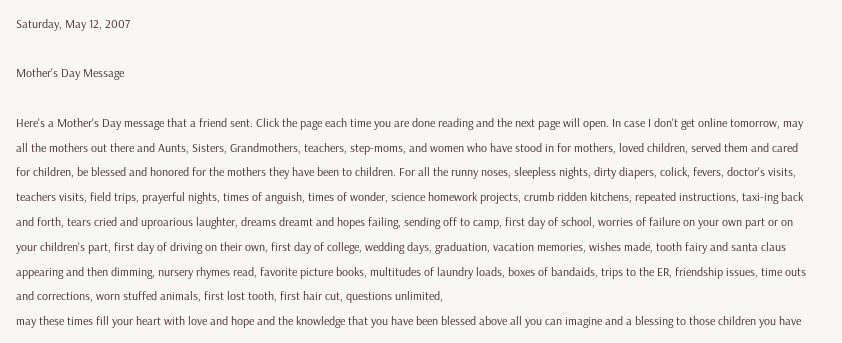Saturday, May 12, 2007

Mother's Day Message

Here's a Mother's Day message that a friend sent. Click the page each time you are done reading and the next page will open. In case I don't get online tomorrow, may all the mothers out there and Aunts, Sisters, Grandmothers, teachers, step-moms, and women who have stood in for mothers, loved children, served them and cared for children, be blessed and honored for the mothers they have been to children. For all the runny noses, sleepless nights, dirty diapers, colick, fevers, doctor's visits, teachers visits, field trips, prayerful nights, times of anguish, times of wonder, science homework projects, crumb ridden kitchens, repeated instructions, taxi-ing back and forth, tears cried and uproarious laughter, dreams dreamt and hopes failing, sending off to camp, first day of school, worries of failure on your own part or on your children's part, first day of driving on their own, first day of college, wedding days, graduation, vacation memories, wishes made, tooth fairy and santa claus appearing and then dimming, nursery rhymes read, favorite picture books, multitudes of laundry loads, boxes of bandaids, trips to the ER, friendship issues, time outs and corrections, worn stuffed animals, first lost tooth, first hair cut, questions unlimited,
may these times fill your heart with love and hope and the knowledge that you have been blessed above all you can imagine and a blessing to those children you have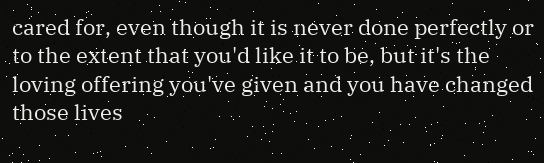cared for, even though it is never done perfectly or to the extent that you'd like it to be, but it's the loving offering you've given and you have changed those lives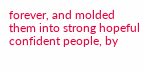forever, and molded them into strong hopeful confident people, by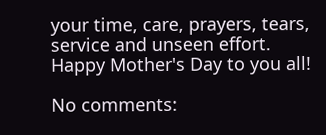your time, care, prayers, tears, service and unseen effort.
Happy Mother's Day to you all!

No comments: